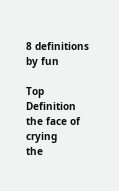8 definitions by fun

Top Definition
the face of crying
the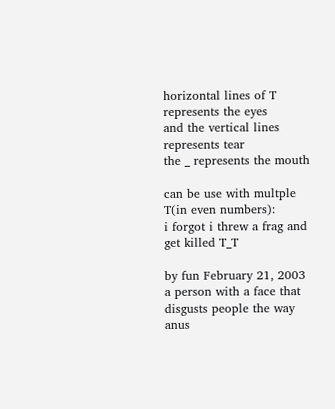horizontal lines of T represents the eyes
and the vertical lines represents tear
the _ represents the mouth

can be use with multple T(in even numbers):
i forgot i threw a frag and get killed T_T

by fun February 21, 2003
a person with a face that disgusts people the way anus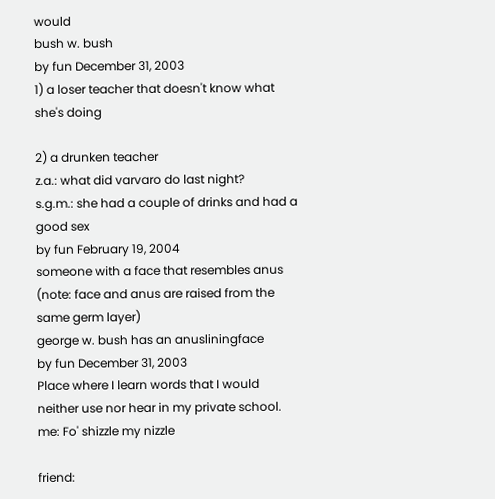would
bush w. bush
by fun December 31, 2003
1) a loser teacher that doesn't know what she's doing

2) a drunken teacher
z.a.: what did varvaro do last night?
s.g.m.: she had a couple of drinks and had a good sex
by fun February 19, 2004
someone with a face that resembles anus (note: face and anus are raised from the same germ layer)
george w. bush has an anusliningface
by fun December 31, 2003
Place where I learn words that I would neither use nor hear in my private school.
me: Fo' shizzle my nizzle

friend: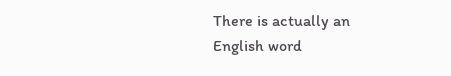There is actually an English word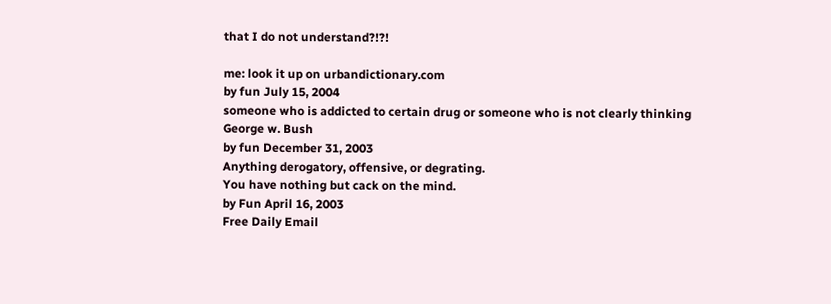that I do not understand?!?!

me: look it up on urbandictionary.com
by fun July 15, 2004
someone who is addicted to certain drug or someone who is not clearly thinking
George w. Bush
by fun December 31, 2003
Anything derogatory, offensive, or degrating.
You have nothing but cack on the mind.
by Fun April 16, 2003
Free Daily Email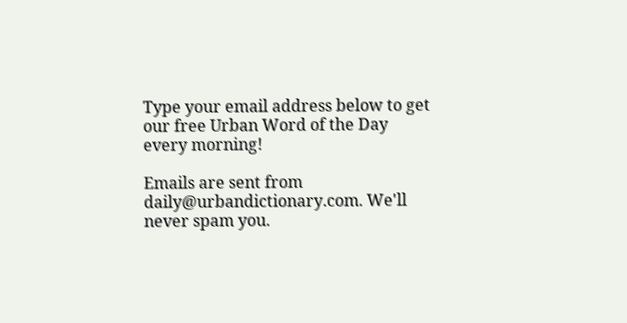Type your email address below to get our free Urban Word of the Day every morning!

Emails are sent from daily@urbandictionary.com. We'll never spam you.